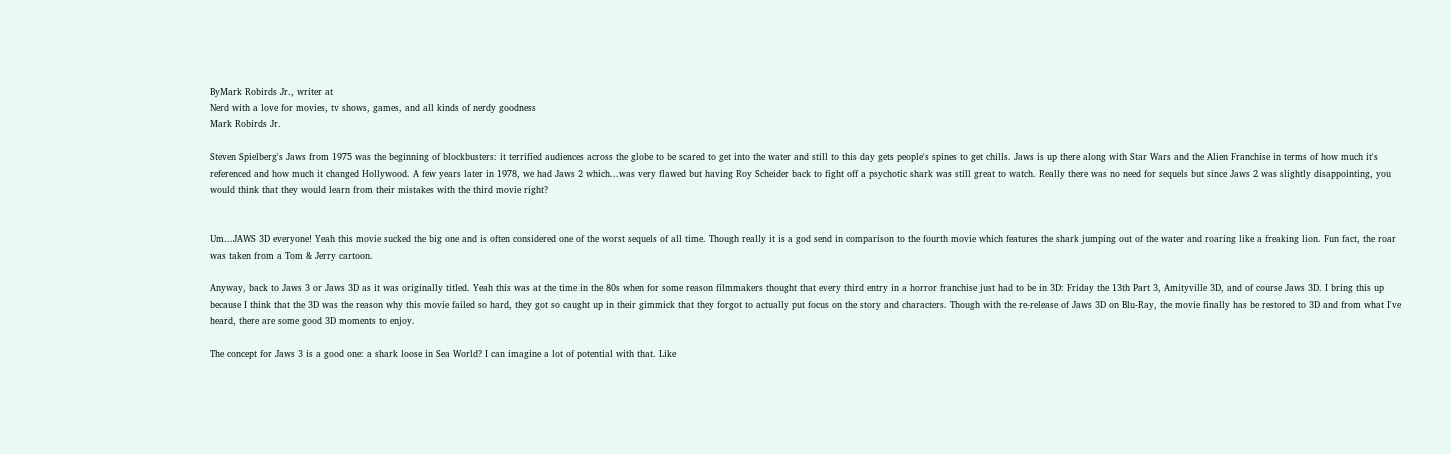ByMark Robirds Jr., writer at
Nerd with a love for movies, tv shows, games, and all kinds of nerdy goodness
Mark Robirds Jr.

Steven Spielberg's Jaws from 1975 was the beginning of blockbusters: it terrified audiences across the globe to be scared to get into the water and still to this day gets people's spines to get chills. Jaws is up there along with Star Wars and the Alien Franchise in terms of how much it's referenced and how much it changed Hollywood. A few years later in 1978, we had Jaws 2 which...was very flawed but having Roy Scheider back to fight off a psychotic shark was still great to watch. Really there was no need for sequels but since Jaws 2 was slightly disappointing, you would think that they would learn from their mistakes with the third movie right?


Um...JAWS 3D everyone! Yeah this movie sucked the big one and is often considered one of the worst sequels of all time. Though really it is a god send in comparison to the fourth movie which features the shark jumping out of the water and roaring like a freaking lion. Fun fact, the roar was taken from a Tom & Jerry cartoon.

Anyway, back to Jaws 3 or Jaws 3D as it was originally titled. Yeah this was at the time in the 80s when for some reason filmmakers thought that every third entry in a horror franchise just had to be in 3D: Friday the 13th Part 3, Amityville 3D, and of course Jaws 3D. I bring this up because I think that the 3D was the reason why this movie failed so hard, they got so caught up in their gimmick that they forgot to actually put focus on the story and characters. Though with the re-release of Jaws 3D on Blu-Ray, the movie finally has be restored to 3D and from what I've heard, there are some good 3D moments to enjoy.

The concept for Jaws 3 is a good one: a shark loose in Sea World? I can imagine a lot of potential with that. Like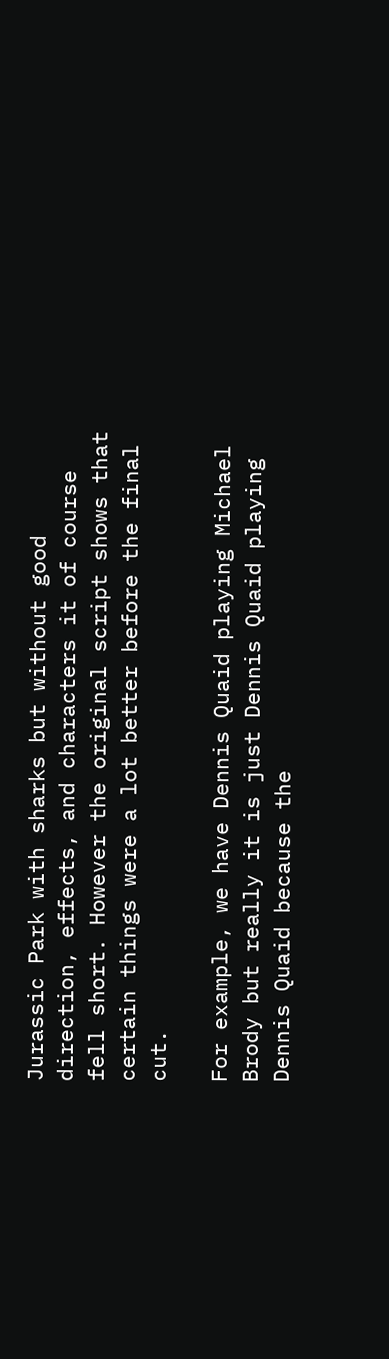Jurassic Park with sharks but without good direction, effects, and characters it of course fell short. However the original script shows that certain things were a lot better before the final cut.

For example, we have Dennis Quaid playing Michael Brody but really it is just Dennis Quaid playing Dennis Quaid because the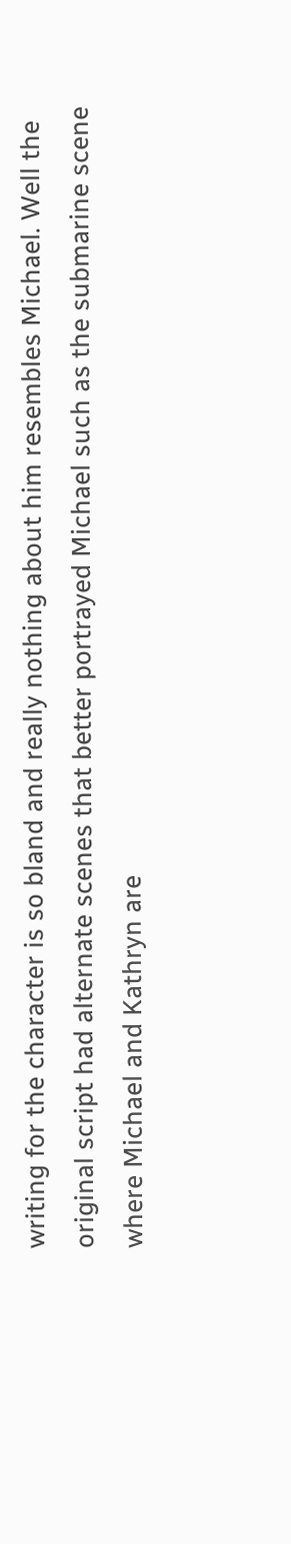writing for the character is so bland and really nothing about him resembles Michael. Well the original script had alternate scenes that better portrayed Michael such as the submarine scene where Michael and Kathryn are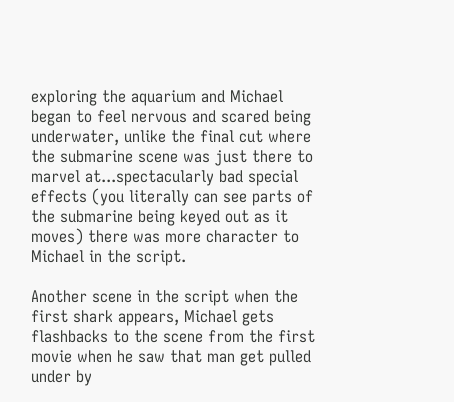exploring the aquarium and Michael began to feel nervous and scared being underwater, unlike the final cut where the submarine scene was just there to marvel at...spectacularly bad special effects (you literally can see parts of the submarine being keyed out as it moves) there was more character to Michael in the script.

Another scene in the script when the first shark appears, Michael gets flashbacks to the scene from the first movie when he saw that man get pulled under by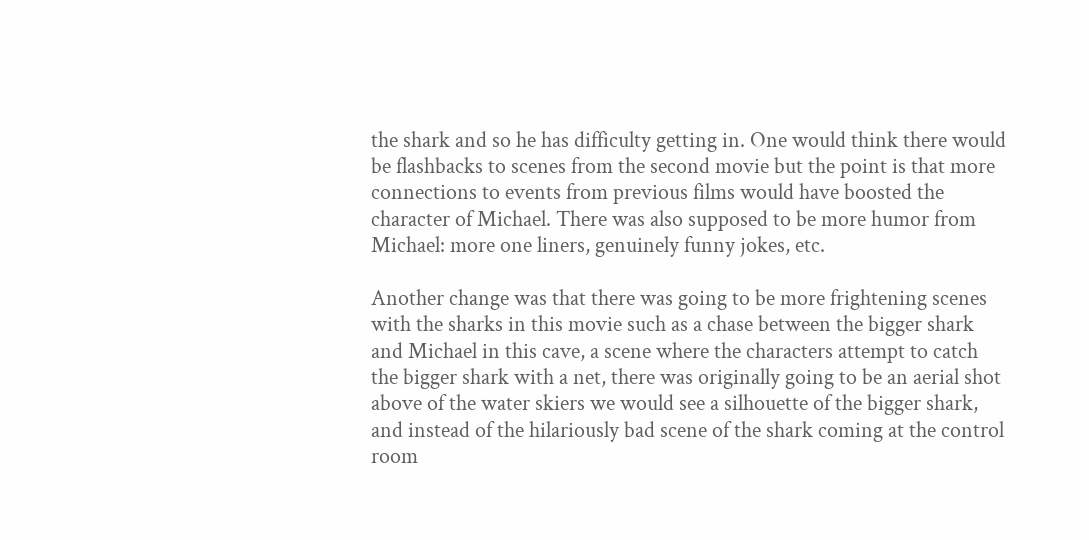the shark and so he has difficulty getting in. One would think there would be flashbacks to scenes from the second movie but the point is that more connections to events from previous films would have boosted the character of Michael. There was also supposed to be more humor from Michael: more one liners, genuinely funny jokes, etc.

Another change was that there was going to be more frightening scenes with the sharks in this movie such as a chase between the bigger shark and Michael in this cave, a scene where the characters attempt to catch the bigger shark with a net, there was originally going to be an aerial shot above of the water skiers we would see a silhouette of the bigger shark, and instead of the hilariously bad scene of the shark coming at the control room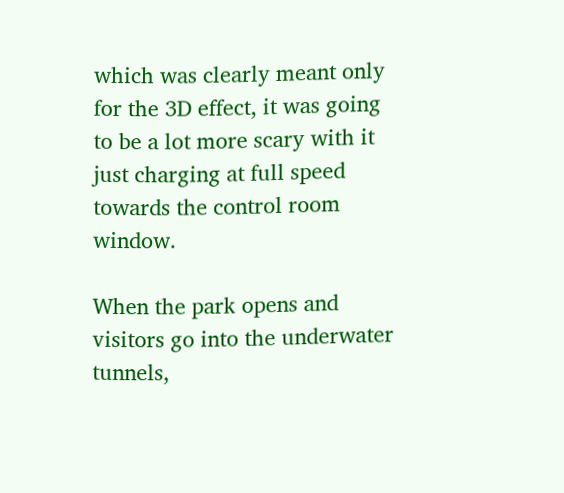which was clearly meant only for the 3D effect, it was going to be a lot more scary with it just charging at full speed towards the control room window.

When the park opens and visitors go into the underwater tunnels,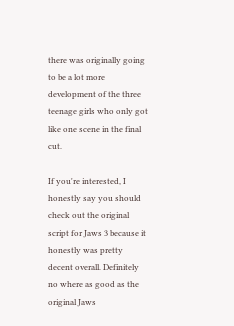there was originally going to be a lot more development of the three teenage girls who only got like one scene in the final cut.

If you're interested, I honestly say you should check out the original script for Jaws 3 because it honestly was pretty decent overall. Definitely no where as good as the original Jaws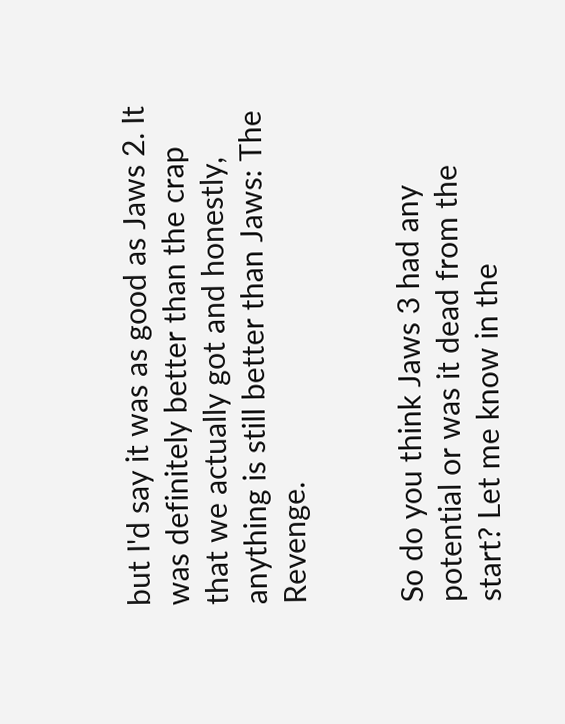but I'd say it was as good as Jaws 2. It was definitely better than the crap that we actually got and honestly, anything is still better than Jaws: The Revenge.


So do you think Jaws 3 had any potential or was it dead from the start? Let me know in the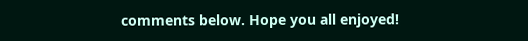comments below. Hope you all enjoyed!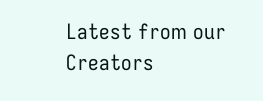Latest from our Creators